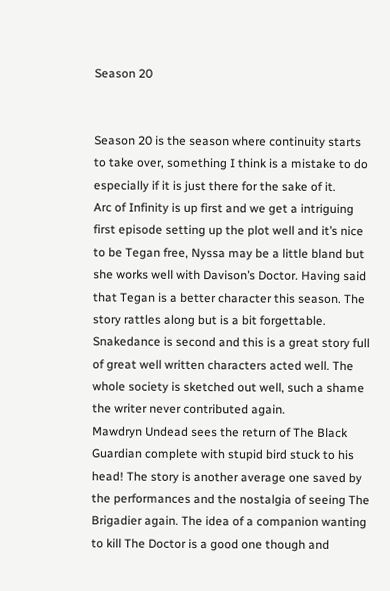Season 20


Season 20 is the season where continuity starts to take over, something I think is a mistake to do especially if it is just there for the sake of it.
Arc of Infinity is up first and we get a intriguing first episode setting up the plot well and it’s nice to be Tegan free, Nyssa may be a little bland but she works well with Davison’s Doctor. Having said that Tegan is a better character this season. The story rattles along but is a bit forgettable.
Snakedance is second and this is a great story full of great well written characters acted well. The whole society is sketched out well, such a shame the writer never contributed again.
Mawdryn Undead sees the return of The Black Guardian complete with stupid bird stuck to his head! The story is another average one saved by the performances and the nostalgia of seeing The Brigadier again. The idea of a companion wanting to kill The Doctor is a good one though and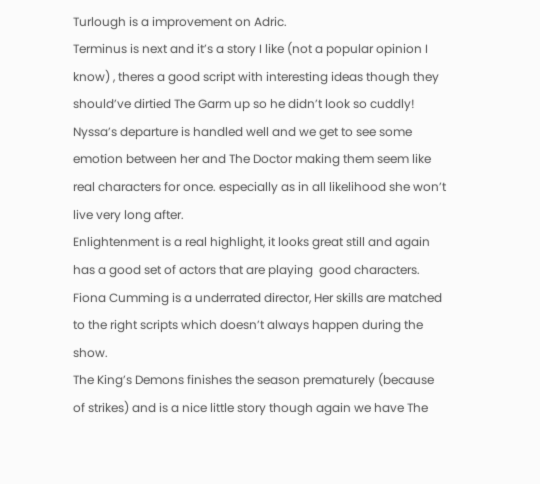Turlough is a improvement on Adric.
Terminus is next and it’s a story I like (not a popular opinion I know) , theres a good script with interesting ideas though they should’ve dirtied The Garm up so he didn’t look so cuddly! Nyssa’s departure is handled well and we get to see some emotion between her and The Doctor making them seem like real characters for once. especially as in all likelihood she won’t live very long after.
Enlightenment is a real highlight, it looks great still and again has a good set of actors that are playing  good characters. Fiona Cumming is a underrated director, Her skills are matched to the right scripts which doesn’t always happen during the show.
The King’s Demons finishes the season prematurely (because of strikes) and is a nice little story though again we have The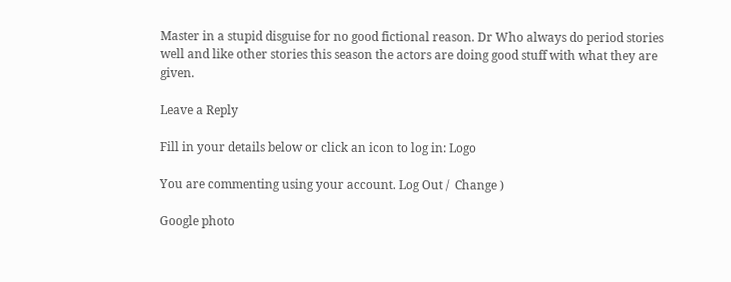Master in a stupid disguise for no good fictional reason. Dr Who always do period stories well and like other stories this season the actors are doing good stuff with what they are given.

Leave a Reply

Fill in your details below or click an icon to log in: Logo

You are commenting using your account. Log Out /  Change )

Google photo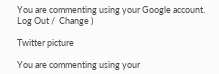You are commenting using your Google account. Log Out /  Change )

Twitter picture

You are commenting using your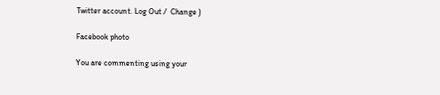Twitter account. Log Out /  Change )

Facebook photo

You are commenting using your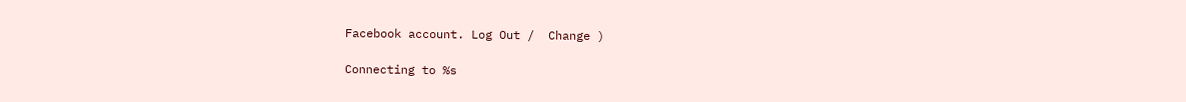Facebook account. Log Out /  Change )

Connecting to %s